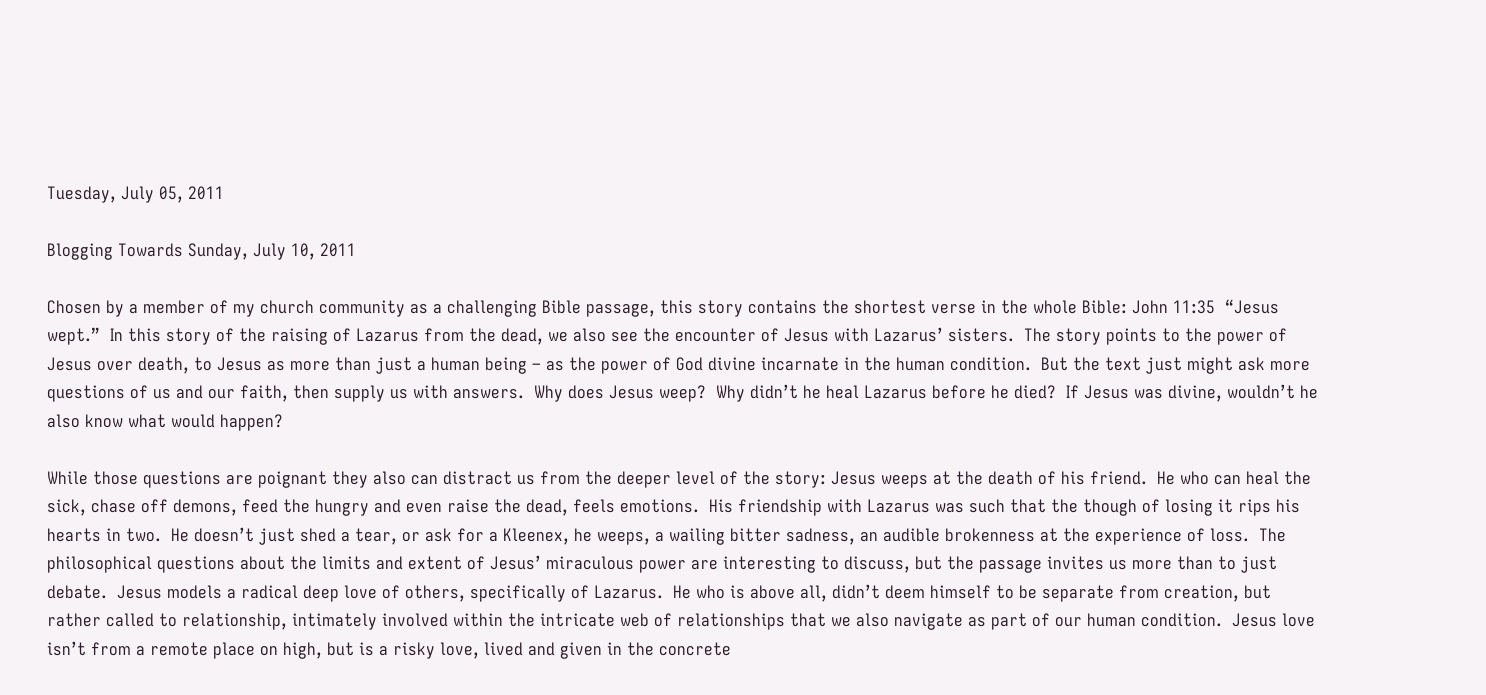Tuesday, July 05, 2011

Blogging Towards Sunday, July 10, 2011

Chosen by a member of my church community as a challenging Bible passage, this story contains the shortest verse in the whole Bible: John 11:35  “Jesus wept.”  In this story of the raising of Lazarus from the dead, we also see the encounter of Jesus with Lazarus’ sisters.  The story points to the power of Jesus over death, to Jesus as more than just a human being – as the power of God divine incarnate in the human condition.  But the text just might ask more questions of us and our faith, then supply us with answers.  Why does Jesus weep?  Why didn’t he heal Lazarus before he died?  If Jesus was divine, wouldn’t he also know what would happen?

While those questions are poignant they also can distract us from the deeper level of the story: Jesus weeps at the death of his friend.  He who can heal the sick, chase off demons, feed the hungry and even raise the dead, feels emotions.  His friendship with Lazarus was such that the though of losing it rips his hearts in two.  He doesn’t just shed a tear, or ask for a Kleenex, he weeps, a wailing bitter sadness, an audible brokenness at the experience of loss.  The philosophical questions about the limits and extent of Jesus’ miraculous power are interesting to discuss, but the passage invites us more than to just debate.  Jesus models a radical deep love of others, specifically of Lazarus.  He who is above all, didn’t deem himself to be separate from creation, but rather called to relationship, intimately involved within the intricate web of relationships that we also navigate as part of our human condition.  Jesus love isn’t from a remote place on high, but is a risky love, lived and given in the concrete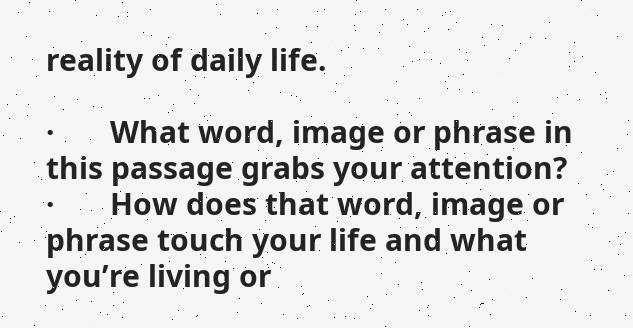reality of daily life.

·       What word, image or phrase in this passage grabs your attention?
·       How does that word, image or phrase touch your life and what you’re living or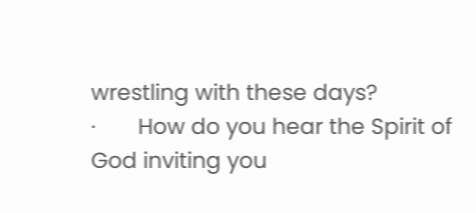wrestling with these days?
·       How do you hear the Spirit of God inviting you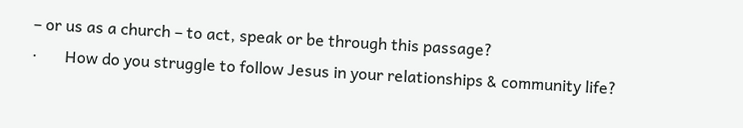– or us as a church – to act, speak or be through this passage?
·       How do you struggle to follow Jesus in your relationships & community life?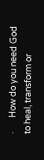·       How do you need God to heal, transform or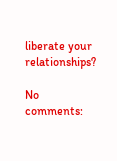liberate your relationships?

No comments: